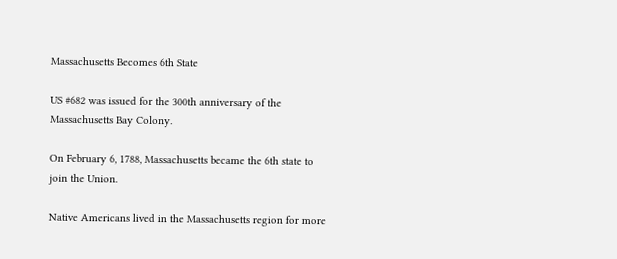Massachusetts Becomes 6th State

US #682 was issued for the 300th anniversary of the Massachusetts Bay Colony.

On February 6, 1788, Massachusetts became the 6th state to join the Union.

Native Americans lived in the Massachusetts region for more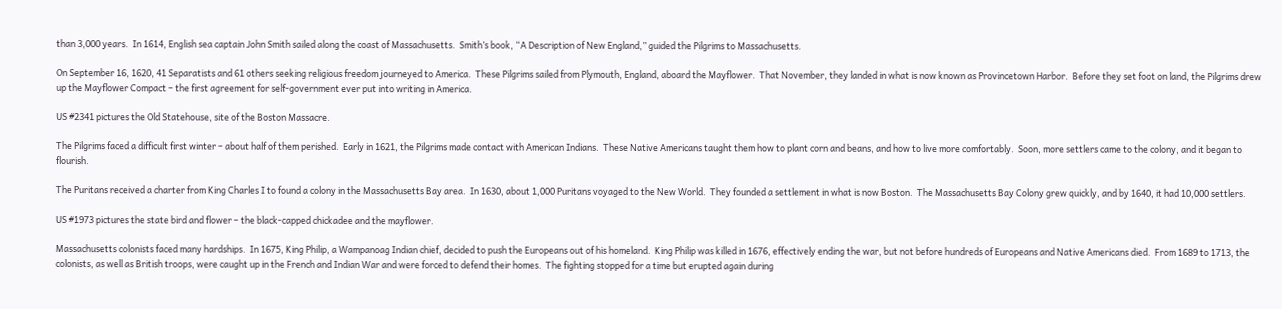than 3,000 years.  In 1614, English sea captain John Smith sailed along the coast of Massachusetts.  Smith’s book, “A Description of New England,” guided the Pilgrims to Massachusetts.

On September 16, 1620, 41 Separatists and 61 others seeking religious freedom journeyed to America.  These Pilgrims sailed from Plymouth, England, aboard the Mayflower.  That November, they landed in what is now known as Provincetown Harbor.  Before they set foot on land, the Pilgrims drew up the Mayflower Compact – the first agreement for self-government ever put into writing in America.

US #2341 pictures the Old Statehouse, site of the Boston Massacre.

The Pilgrims faced a difficult first winter – about half of them perished.  Early in 1621, the Pilgrims made contact with American Indians.  These Native Americans taught them how to plant corn and beans, and how to live more comfortably.  Soon, more settlers came to the colony, and it began to flourish.

The Puritans received a charter from King Charles I to found a colony in the Massachusetts Bay area.  In 1630, about 1,000 Puritans voyaged to the New World.  They founded a settlement in what is now Boston.  The Massachusetts Bay Colony grew quickly, and by 1640, it had 10,000 settlers.

US #1973 pictures the state bird and flower – the black-capped chickadee and the mayflower.

Massachusetts colonists faced many hardships.  In 1675, King Philip, a Wampanoag Indian chief, decided to push the Europeans out of his homeland.  King Philip was killed in 1676, effectively ending the war, but not before hundreds of Europeans and Native Americans died.  From 1689 to 1713, the colonists, as well as British troops, were caught up in the French and Indian War and were forced to defend their homes.  The fighting stopped for a time but erupted again during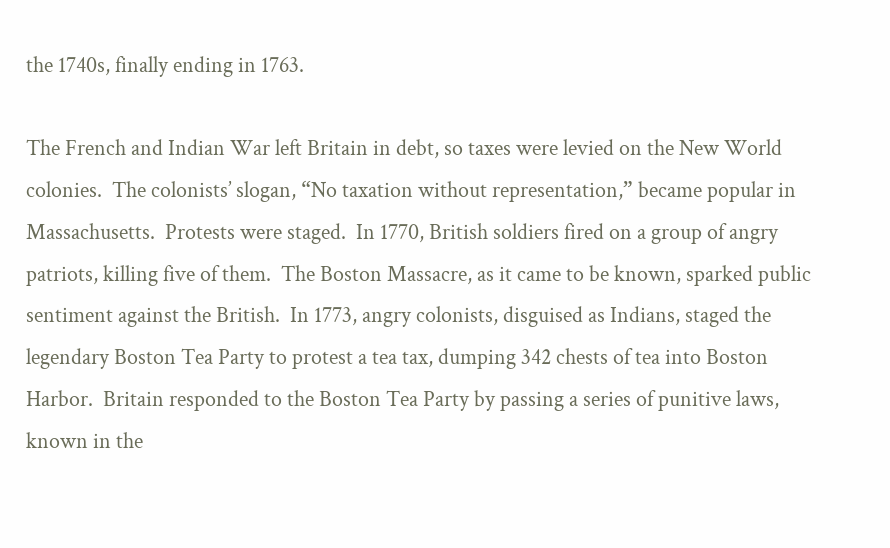the 1740s, finally ending in 1763.

The French and Indian War left Britain in debt, so taxes were levied on the New World colonies.  The colonists’ slogan, “No taxation without representation,” became popular in Massachusetts.  Protests were staged.  In 1770, British soldiers fired on a group of angry patriots, killing five of them.  The Boston Massacre, as it came to be known, sparked public sentiment against the British.  In 1773, angry colonists, disguised as Indians, staged the legendary Boston Tea Party to protest a tea tax, dumping 342 chests of tea into Boston Harbor.  Britain responded to the Boston Tea Party by passing a series of punitive laws, known in the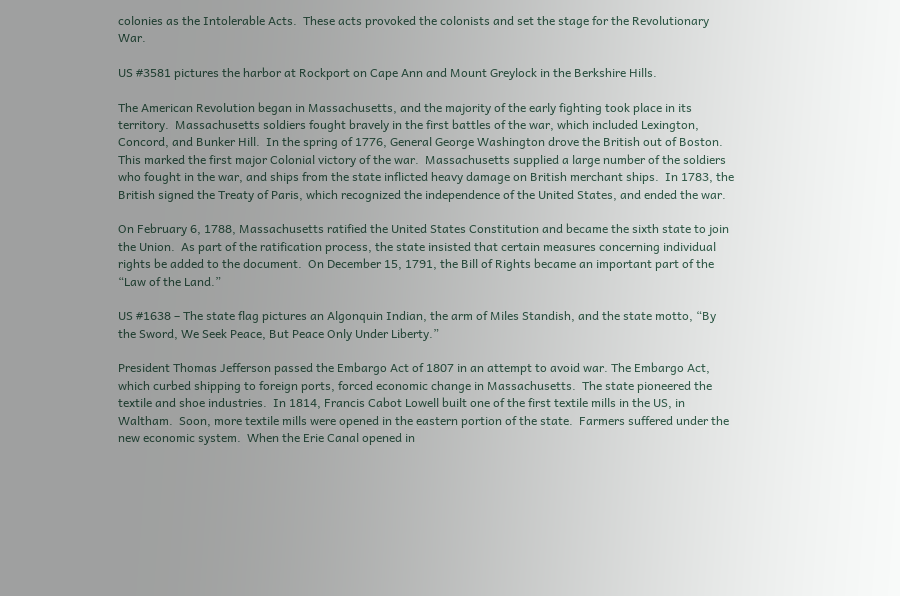colonies as the Intolerable Acts.  These acts provoked the colonists and set the stage for the Revolutionary War.

US #3581 pictures the harbor at Rockport on Cape Ann and Mount Greylock in the Berkshire Hills.

The American Revolution began in Massachusetts, and the majority of the early fighting took place in its territory.  Massachusetts soldiers fought bravely in the first battles of the war, which included Lexington, Concord, and Bunker Hill.  In the spring of 1776, General George Washington drove the British out of Boston.  This marked the first major Colonial victory of the war.  Massachusetts supplied a large number of the soldiers who fought in the war, and ships from the state inflicted heavy damage on British merchant ships.  In 1783, the British signed the Treaty of Paris, which recognized the independence of the United States, and ended the war.

On February 6, 1788, Massachusetts ratified the United States Constitution and became the sixth state to join the Union.  As part of the ratification process, the state insisted that certain measures concerning individual rights be added to the document.  On December 15, 1791, the Bill of Rights became an important part of the “Law of the Land.”

US #1638 – The state flag pictures an Algonquin Indian, the arm of Miles Standish, and the state motto, “By the Sword, We Seek Peace, But Peace Only Under Liberty.”

President Thomas Jefferson passed the Embargo Act of 1807 in an attempt to avoid war. The Embargo Act, which curbed shipping to foreign ports, forced economic change in Massachusetts.  The state pioneered the textile and shoe industries.  In 1814, Francis Cabot Lowell built one of the first textile mills in the US, in Waltham.  Soon, more textile mills were opened in the eastern portion of the state.  Farmers suffered under the new economic system.  When the Erie Canal opened in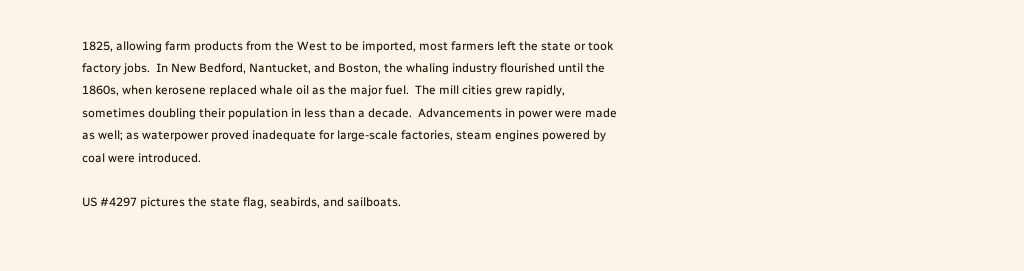1825, allowing farm products from the West to be imported, most farmers left the state or took factory jobs.  In New Bedford, Nantucket, and Boston, the whaling industry flourished until the 1860s, when kerosene replaced whale oil as the major fuel.  The mill cities grew rapidly, sometimes doubling their population in less than a decade.  Advancements in power were made as well; as waterpower proved inadequate for large-scale factories, steam engines powered by coal were introduced.

US #4297 pictures the state flag, seabirds, and sailboats.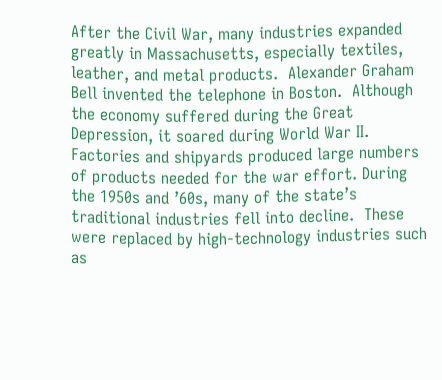After the Civil War, many industries expanded greatly in Massachusetts, especially textiles, leather, and metal products.  Alexander Graham Bell invented the telephone in Boston.  Although the economy suffered during the Great Depression, it soared during World War II.  Factories and shipyards produced large numbers of products needed for the war effort. During the 1950s and ’60s, many of the state’s traditional industries fell into decline.  These were replaced by high-technology industries such as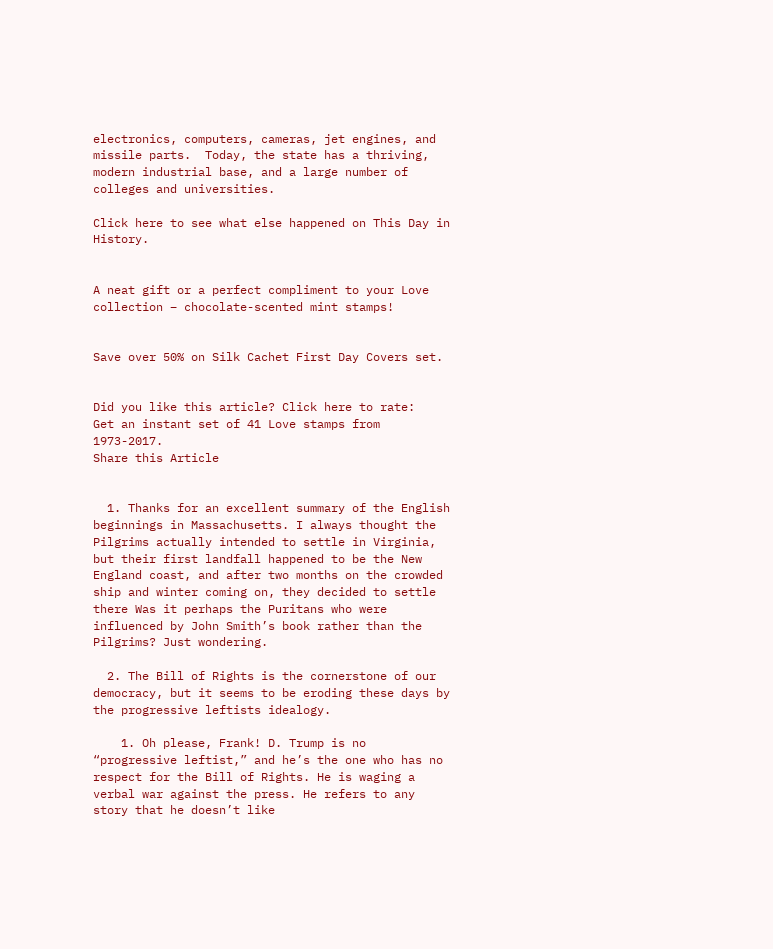electronics, computers, cameras, jet engines, and missile parts.  Today, the state has a thriving, modern industrial base, and a large number of colleges and universities.

Click here to see what else happened on This Day in History.


A neat gift or a perfect compliment to your Love collection – chocolate-scented mint stamps!


Save over 50% on Silk Cachet First Day Covers set.


Did you like this article? Click here to rate:
Get an instant set of 41 Love stamps from 1973-2017.
Share this Article


  1. Thanks for an excellent summary of the English beginnings in Massachusetts. I always thought the Pilgrims actually intended to settle in Virginia, but their first landfall happened to be the New England coast, and after two months on the crowded ship and winter coming on, they decided to settle there Was it perhaps the Puritans who were influenced by John Smith’s book rather than the Pilgrims? Just wondering.

  2. The Bill of Rights is the cornerstone of our democracy, but it seems to be eroding these days by the progressive leftists idealogy.

    1. Oh please, Frank! D. Trump is no “progressive leftist,” and he’s the one who has no respect for the Bill of Rights. He is waging a verbal war against the press. He refers to any story that he doesn’t like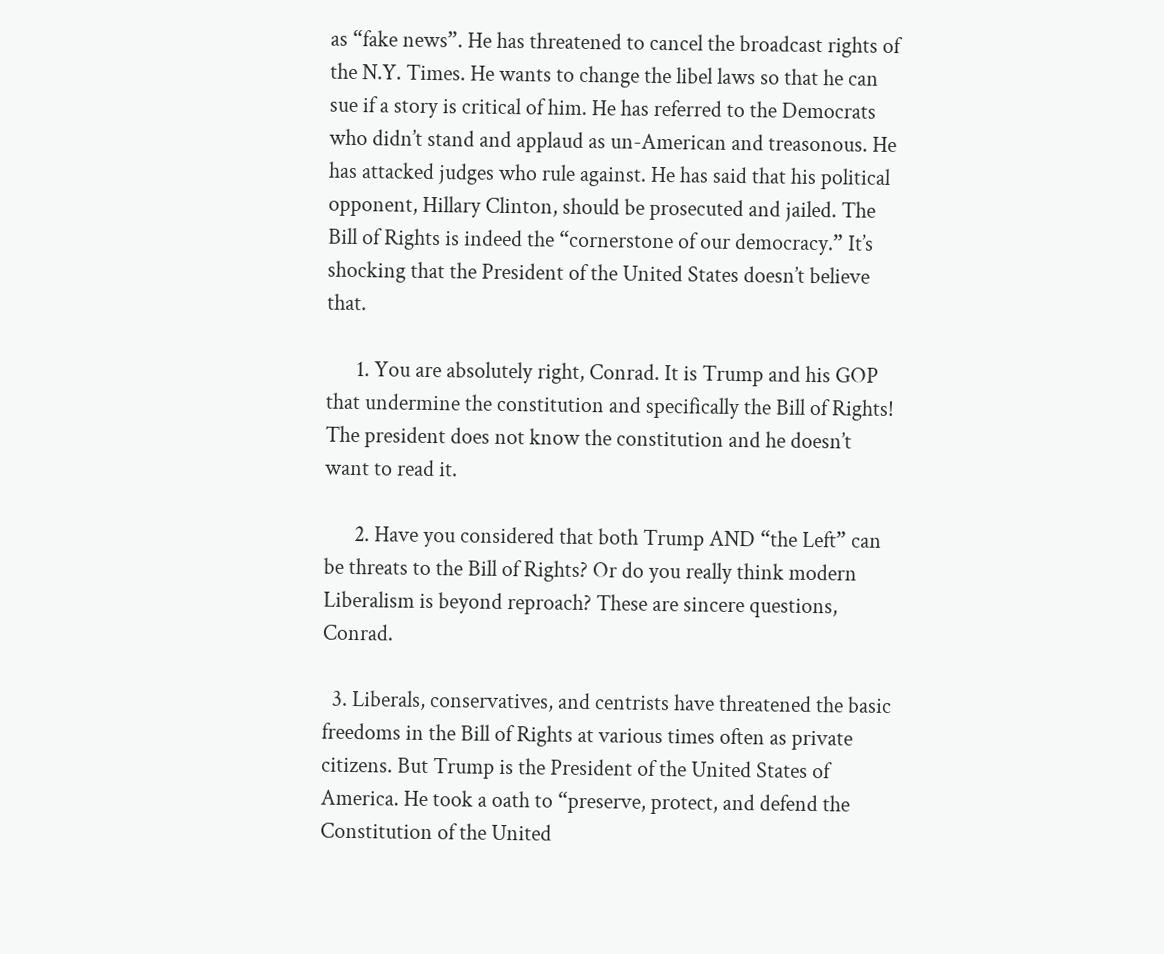as “fake news”. He has threatened to cancel the broadcast rights of the N.Y. Times. He wants to change the libel laws so that he can sue if a story is critical of him. He has referred to the Democrats who didn’t stand and applaud as un-American and treasonous. He has attacked judges who rule against. He has said that his political opponent, Hillary Clinton, should be prosecuted and jailed. The Bill of Rights is indeed the “cornerstone of our democracy.” It’s shocking that the President of the United States doesn’t believe that.

      1. You are absolutely right, Conrad. It is Trump and his GOP that undermine the constitution and specifically the Bill of Rights! The president does not know the constitution and he doesn’t want to read it.

      2. Have you considered that both Trump AND “the Left” can be threats to the Bill of Rights? Or do you really think modern Liberalism is beyond reproach? These are sincere questions, Conrad.

  3. Liberals, conservatives, and centrists have threatened the basic freedoms in the Bill of Rights at various times often as private citizens. But Trump is the President of the United States of America. He took a oath to “preserve, protect, and defend the Constitution of the United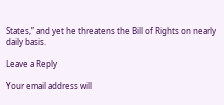States,” and yet he threatens the Bill of Rights on nearly daily basis.

Leave a Reply

Your email address will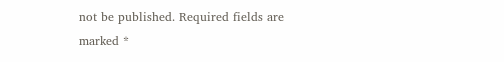not be published. Required fields are marked *